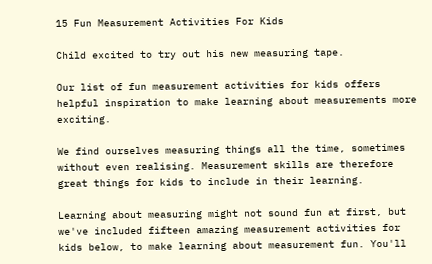15 Fun Measurement Activities For Kids

Child excited to try out his new measuring tape.

Our list of fun measurement activities for kids offers helpful inspiration to make learning about measurements more exciting.

We find ourselves measuring things all the time, sometimes without even realising. Measurement skills are therefore great things for kids to include in their learning.

Learning about measuring might not sound fun at first, but we've included fifteen amazing measurement activities for kids below, to make learning about measurement fun. You'll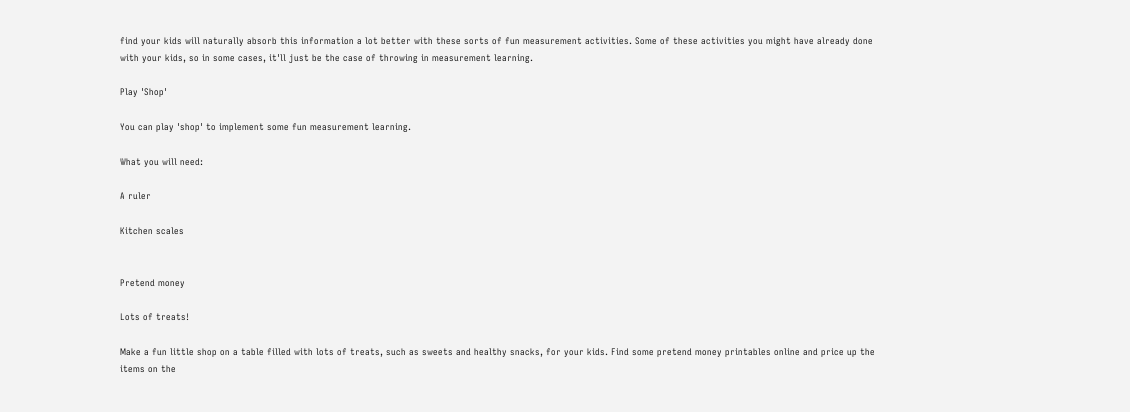find your kids will naturally absorb this information a lot better with these sorts of fun measurement activities. Some of these activities you might have already done with your kids, so in some cases, it'll just be the case of throwing in measurement learning.

Play 'Shop'

You can play 'shop' to implement some fun measurement learning.

What you will need:

A ruler

Kitchen scales


Pretend money

Lots of treats!

Make a fun little shop on a table filled with lots of treats, such as sweets and healthy snacks, for your kids. Find some pretend money printables online and price up the items on the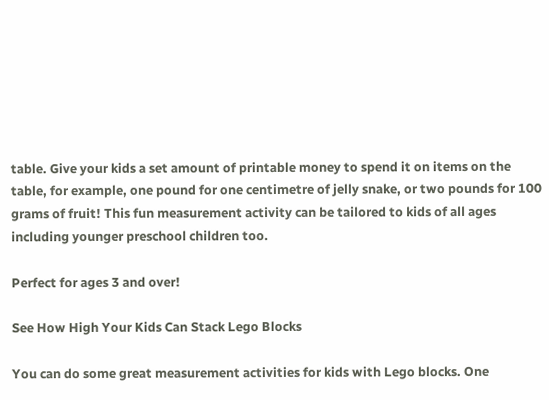table. Give your kids a set amount of printable money to spend it on items on the table, for example, one pound for one centimetre of jelly snake, or two pounds for 100 grams of fruit! This fun measurement activity can be tailored to kids of all ages including younger preschool children too.

Perfect for ages 3 and over!

See How High Your Kids Can Stack Lego Blocks

You can do some great measurement activities for kids with Lego blocks. One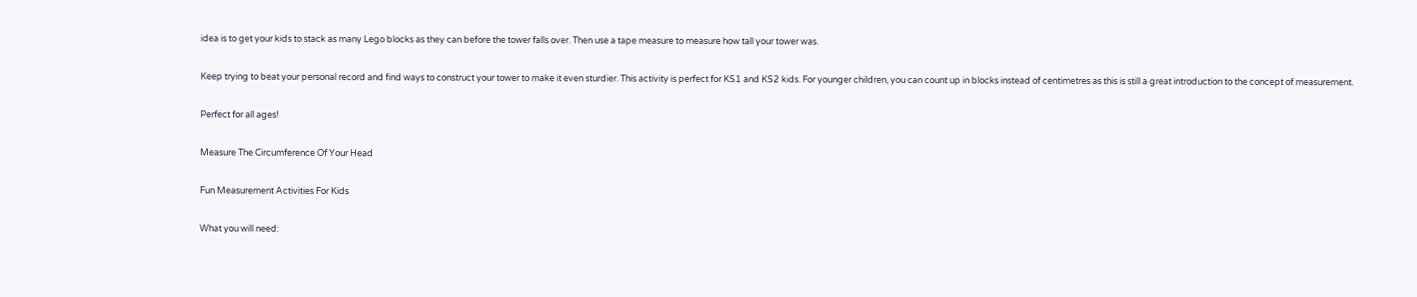idea is to get your kids to stack as many Lego blocks as they can before the tower falls over. Then use a tape measure to measure how tall your tower was.

Keep trying to beat your personal record and find ways to construct your tower to make it even sturdier. This activity is perfect for KS1 and KS2 kids. For younger children, you can count up in blocks instead of centimetres as this is still a great introduction to the concept of measurement.

Perfect for all ages!

Measure The Circumference Of Your Head

Fun Measurement Activities For Kids

What you will need: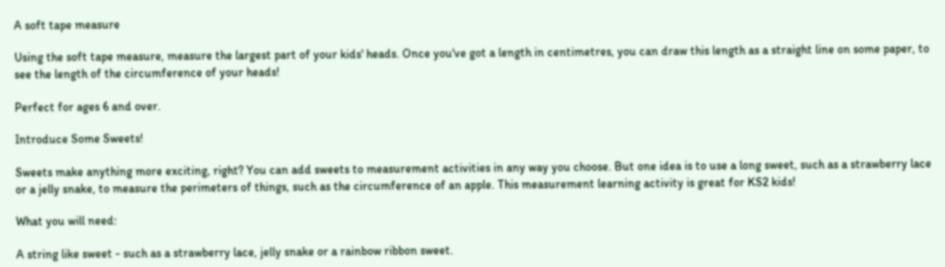A soft tape measure

Using the soft tape measure, measure the largest part of your kids' heads. Once you've got a length in centimetres, you can draw this length as a straight line on some paper, to see the length of the circumference of your heads!

Perfect for ages 6 and over.

Introduce Some Sweets!

Sweets make anything more exciting, right? You can add sweets to measurement activities in any way you choose. But one idea is to use a long sweet, such as a strawberry lace or a jelly snake, to measure the perimeters of things, such as the circumference of an apple. This measurement learning activity is great for KS2 kids!

What you will need:

A string like sweet - such as a strawberry lace, jelly snake or a rainbow ribbon sweet.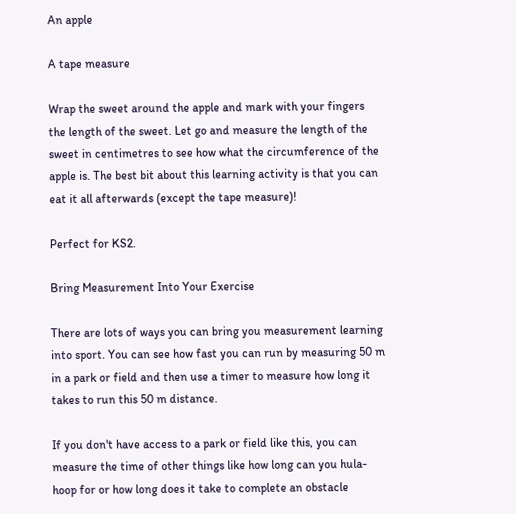An apple

A tape measure

Wrap the sweet around the apple and mark with your fingers the length of the sweet. Let go and measure the length of the sweet in centimetres to see how what the circumference of the apple is. The best bit about this learning activity is that you can eat it all afterwards (except the tape measure)!

Perfect for KS2.

Bring Measurement Into Your Exercise

There are lots of ways you can bring you measurement learning into sport. You can see how fast you can run by measuring 50 m in a park or field and then use a timer to measure how long it takes to run this 50 m distance.

If you don't have access to a park or field like this, you can measure the time of other things like how long can you hula-hoop for or how long does it take to complete an obstacle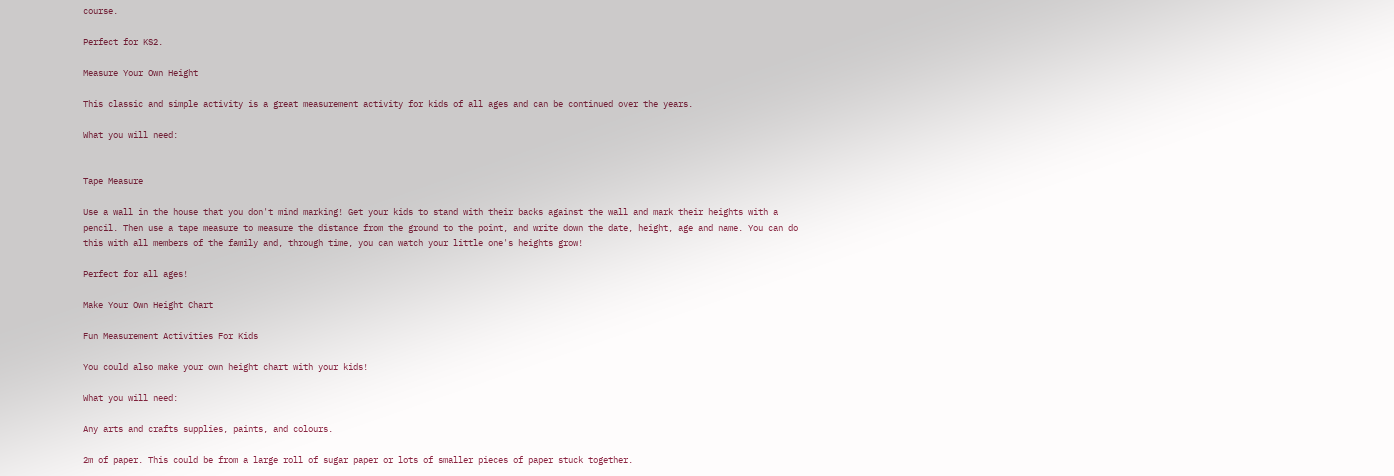course.

Perfect for KS2.

Measure Your Own Height

This classic and simple activity is a great measurement activity for kids of all ages and can be continued over the years.

What you will need:


Tape Measure

Use a wall in the house that you don't mind marking! Get your kids to stand with their backs against the wall and mark their heights with a pencil. Then use a tape measure to measure the distance from the ground to the point, and write down the date, height, age and name. You can do this with all members of the family and, through time, you can watch your little one's heights grow!

Perfect for all ages!

Make Your Own Height Chart

Fun Measurement Activities For Kids

You could also make your own height chart with your kids!

What you will need:

Any arts and crafts supplies, paints, and colours.

2m of paper. This could be from a large roll of sugar paper or lots of smaller pieces of paper stuck together.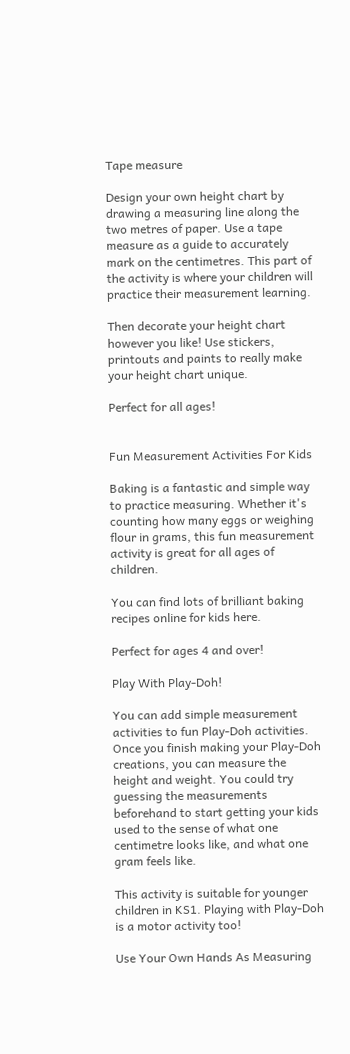Tape measure

Design your own height chart by drawing a measuring line along the two metres of paper. Use a tape measure as a guide to accurately mark on the centimetres. This part of the activity is where your children will practice their measurement learning.

Then decorate your height chart however you like! Use stickers, printouts and paints to really make your height chart unique.

Perfect for all ages!


Fun Measurement Activities For Kids

Baking is a fantastic and simple way to practice measuring. Whether it's counting how many eggs or weighing flour in grams, this fun measurement activity is great for all ages of children.

You can find lots of brilliant baking recipes online for kids here.

Perfect for ages 4 and over!

Play With Play-Doh!

You can add simple measurement activities to fun Play-Doh activities. Once you finish making your Play-Doh creations, you can measure the height and weight. You could try guessing the measurements beforehand to start getting your kids used to the sense of what one centimetre looks like, and what one gram feels like.

This activity is suitable for younger children in KS1. Playing with Play-Doh is a motor activity too!

Use Your Own Hands As Measuring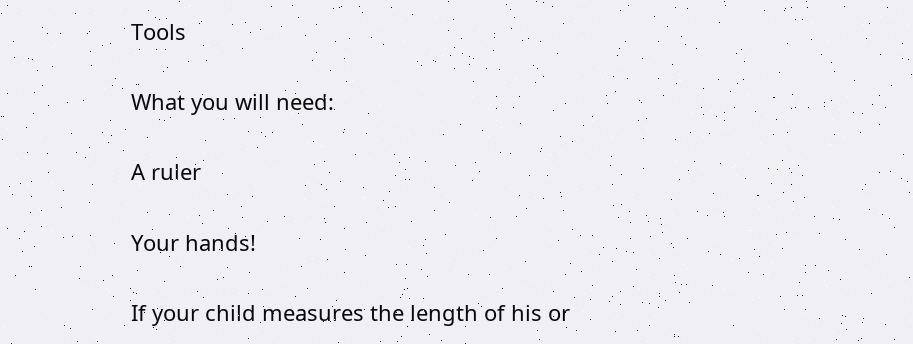Tools

What you will need:

A ruler

Your hands!

If your child measures the length of his or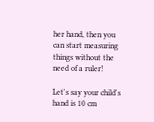her hand, then you can start measuring things without the need of a ruler!

Let's say your child's hand is 10 cm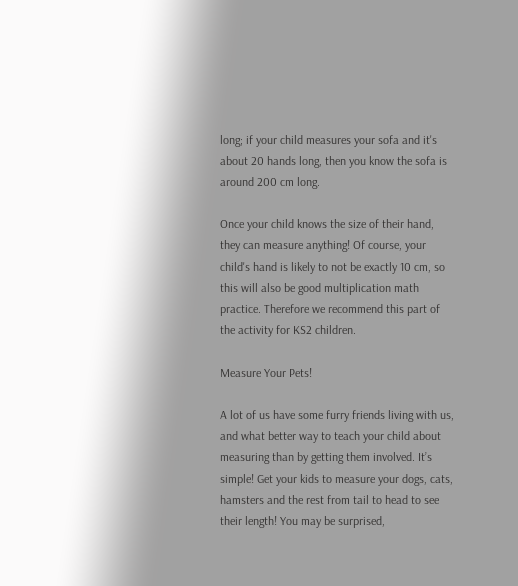long; if your child measures your sofa and it's about 20 hands long, then you know the sofa is around 200 cm long.

Once your child knows the size of their hand, they can measure anything! Of course, your child's hand is likely to not be exactly 10 cm, so this will also be good multiplication math practice. Therefore we recommend this part of the activity for KS2 children.

Measure Your Pets!

A lot of us have some furry friends living with us, and what better way to teach your child about measuring than by getting them involved. It’s simple! Get your kids to measure your dogs, cats, hamsters and the rest from tail to head to see their length! You may be surprised,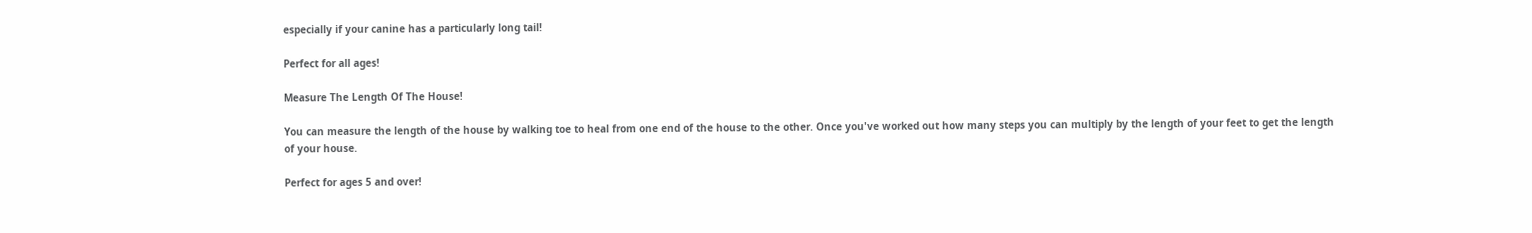especially if your canine has a particularly long tail!

Perfect for all ages!

Measure The Length Of The House!

You can measure the length of the house by walking toe to heal from one end of the house to the other. Once you've worked out how many steps you can multiply by the length of your feet to get the length of your house.

Perfect for ages 5 and over!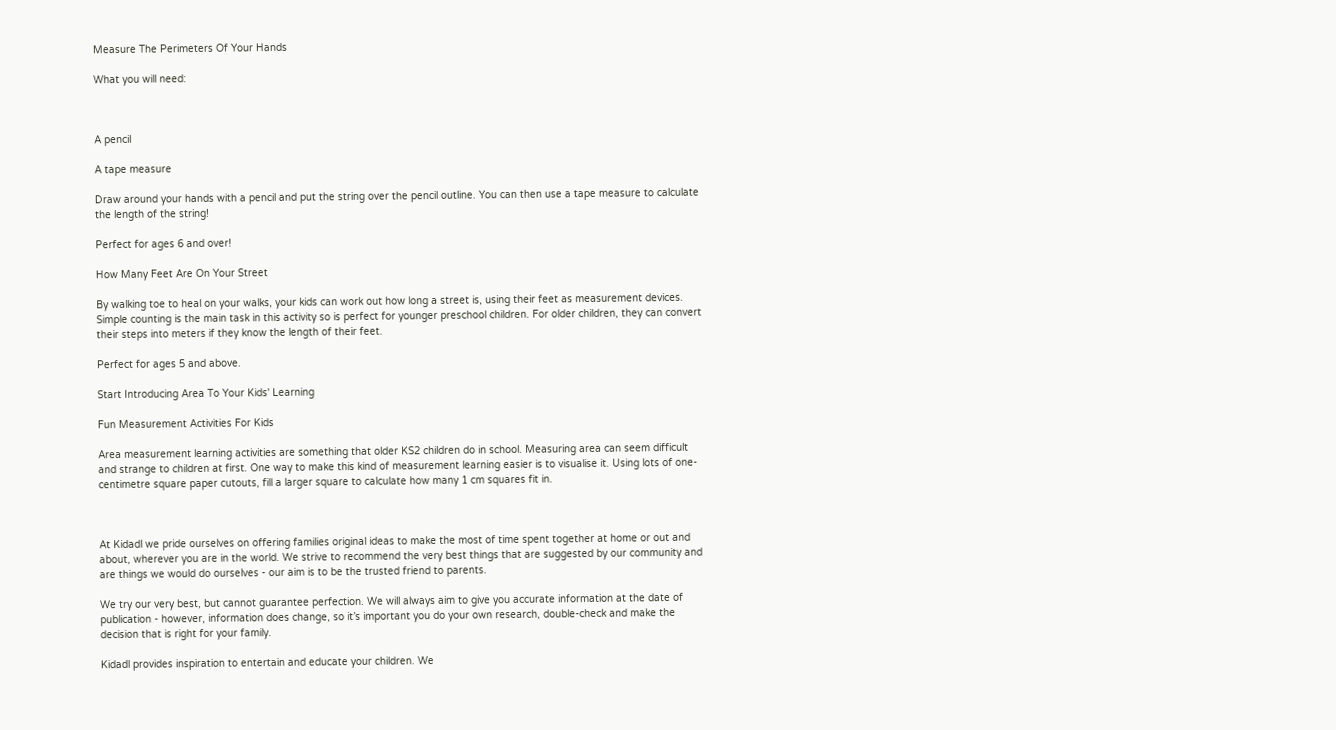Measure The Perimeters Of Your Hands

What you will need:



A pencil

A tape measure

Draw around your hands with a pencil and put the string over the pencil outline. You can then use a tape measure to calculate the length of the string!

Perfect for ages 6 and over!

How Many Feet Are On Your Street

By walking toe to heal on your walks, your kids can work out how long a street is, using their feet as measurement devices. Simple counting is the main task in this activity so is perfect for younger preschool children. For older children, they can convert their steps into meters if they know the length of their feet.

Perfect for ages 5 and above.

Start Introducing Area To Your Kids' Learning

Fun Measurement Activities For Kids

Area measurement learning activities are something that older KS2 children do in school. Measuring area can seem difficult and strange to children at first. One way to make this kind of measurement learning easier is to visualise it. Using lots of one-centimetre square paper cutouts, fill a larger square to calculate how many 1 cm squares fit in.



At Kidadl we pride ourselves on offering families original ideas to make the most of time spent together at home or out and about, wherever you are in the world. We strive to recommend the very best things that are suggested by our community and are things we would do ourselves - our aim is to be the trusted friend to parents.

We try our very best, but cannot guarantee perfection. We will always aim to give you accurate information at the date of publication - however, information does change, so it’s important you do your own research, double-check and make the decision that is right for your family.

Kidadl provides inspiration to entertain and educate your children. We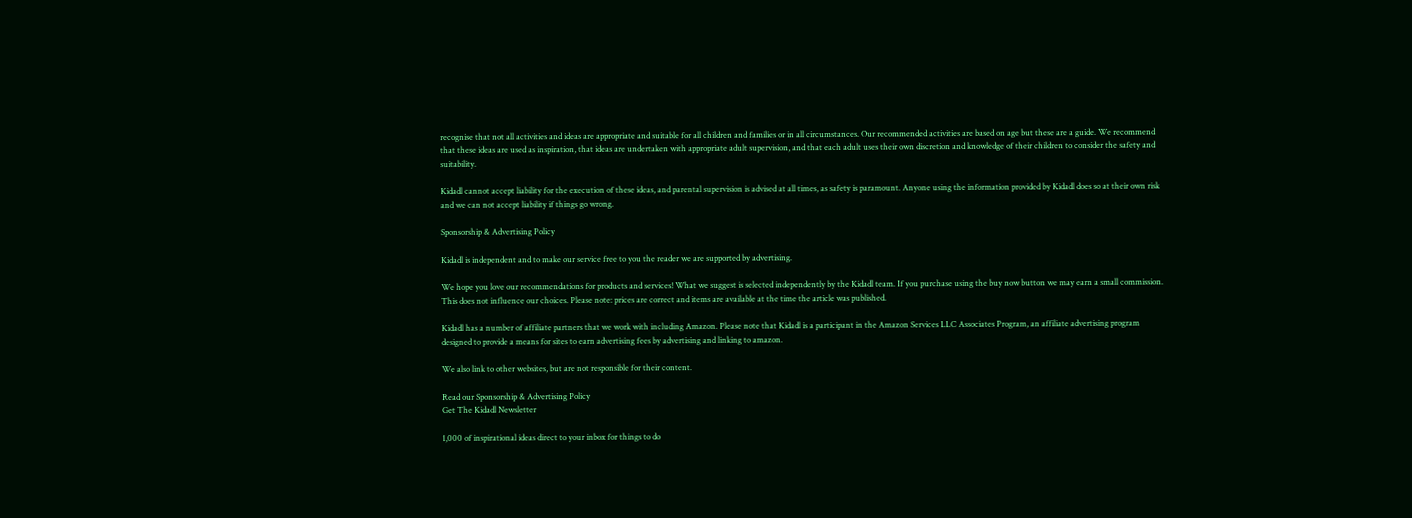recognise that not all activities and ideas are appropriate and suitable for all children and families or in all circumstances. Our recommended activities are based on age but these are a guide. We recommend that these ideas are used as inspiration, that ideas are undertaken with appropriate adult supervision, and that each adult uses their own discretion and knowledge of their children to consider the safety and suitability.

Kidadl cannot accept liability for the execution of these ideas, and parental supervision is advised at all times, as safety is paramount. Anyone using the information provided by Kidadl does so at their own risk and we can not accept liability if things go wrong.

Sponsorship & Advertising Policy

Kidadl is independent and to make our service free to you the reader we are supported by advertising.

We hope you love our recommendations for products and services! What we suggest is selected independently by the Kidadl team. If you purchase using the buy now button we may earn a small commission. This does not influence our choices. Please note: prices are correct and items are available at the time the article was published.

Kidadl has a number of affiliate partners that we work with including Amazon. Please note that Kidadl is a participant in the Amazon Services LLC Associates Program, an affiliate advertising program designed to provide a means for sites to earn advertising fees by advertising and linking to amazon.

We also link to other websites, but are not responsible for their content.

Read our Sponsorship & Advertising Policy
Get The Kidadl Newsletter

1,000 of inspirational ideas direct to your inbox for things to do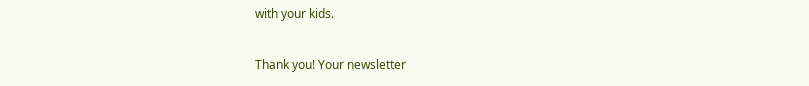with your kids.

Thank you! Your newsletter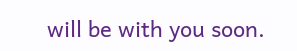will be with you soon.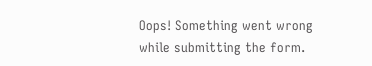Oops! Something went wrong while submitting the form.